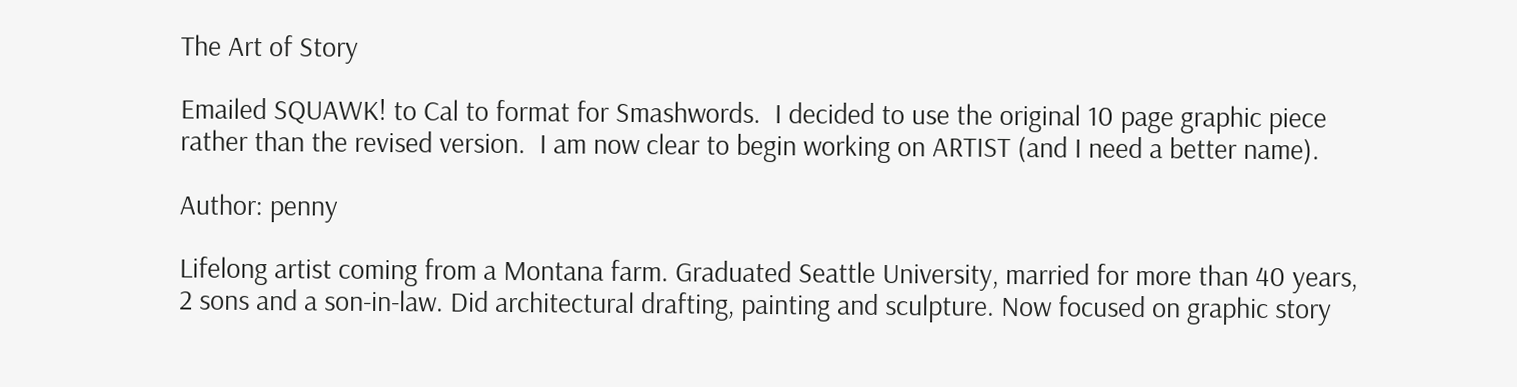The Art of Story

Emailed SQUAWK! to Cal to format for Smashwords.  I decided to use the original 10 page graphic piece rather than the revised version.  I am now clear to begin working on ARTIST (and I need a better name).

Author: penny

Lifelong artist coming from a Montana farm. Graduated Seattle University, married for more than 40 years, 2 sons and a son-in-law. Did architectural drafting, painting and sculpture. Now focused on graphic story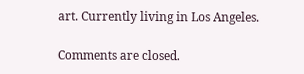art. Currently living in Los Angeles.

Comments are closed.